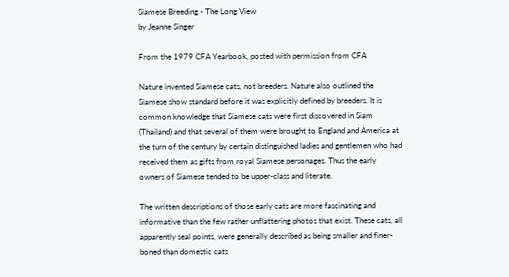Siamese Breeding - The Long View
by Jeanne Singer

From the 1979 CFA Yearbook, posted with permission from CFA

Nature invented Siamese cats, not breeders. Nature also outlined the Siamese show standard before it was explicitly defined by breeders. It is common knowledge that Siamese cats were first discovered in Siam (Thailand) and that several of them were brought to England and America at the turn of the century by certain distinguished ladies and gentlemen who had received them as gifts from royal Siamese personages. Thus the early owners of Siamese tended to be upper-class and literate.

The written descriptions of those early cats are more fascinating and informative than the few rather unflattering photos that exist. These cats, all apparently seal points, were generally described as being smaller and finer-boned than domestic cats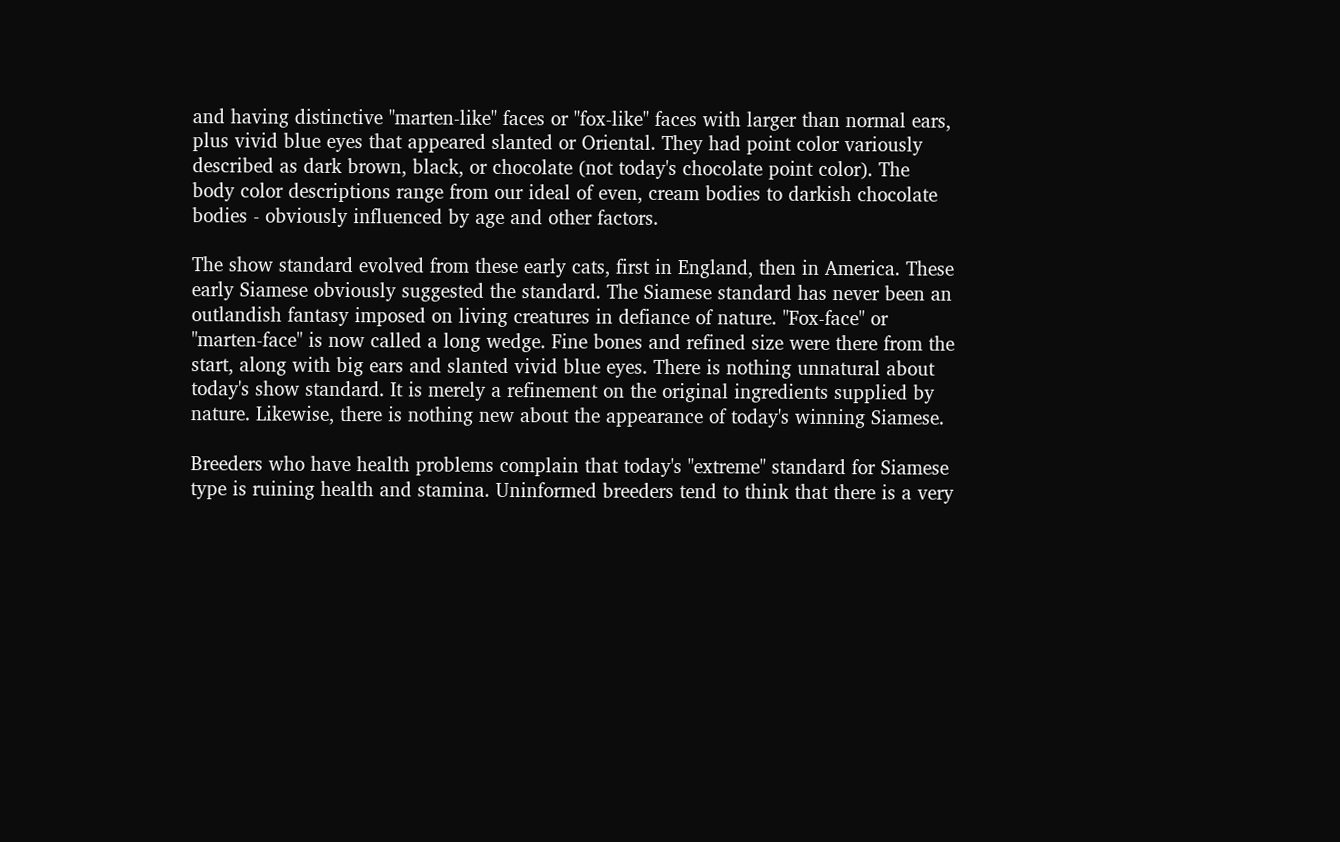and having distinctive "marten-like" faces or "fox-like" faces with larger than normal ears, plus vivid blue eyes that appeared slanted or Oriental. They had point color variously described as dark brown, black, or chocolate (not today's chocolate point color). The body color descriptions range from our ideal of even, cream bodies to darkish chocolate bodies - obviously influenced by age and other factors.

The show standard evolved from these early cats, first in England, then in America. These early Siamese obviously suggested the standard. The Siamese standard has never been an outlandish fantasy imposed on living creatures in defiance of nature. "Fox-face" or "marten-face" is now called a long wedge. Fine bones and refined size were there from the start, along with big ears and slanted vivid blue eyes. There is nothing unnatural about today's show standard. It is merely a refinement on the original ingredients supplied by nature. Likewise, there is nothing new about the appearance of today's winning Siamese.

Breeders who have health problems complain that today's "extreme" standard for Siamese type is ruining health and stamina. Uninformed breeders tend to think that there is a very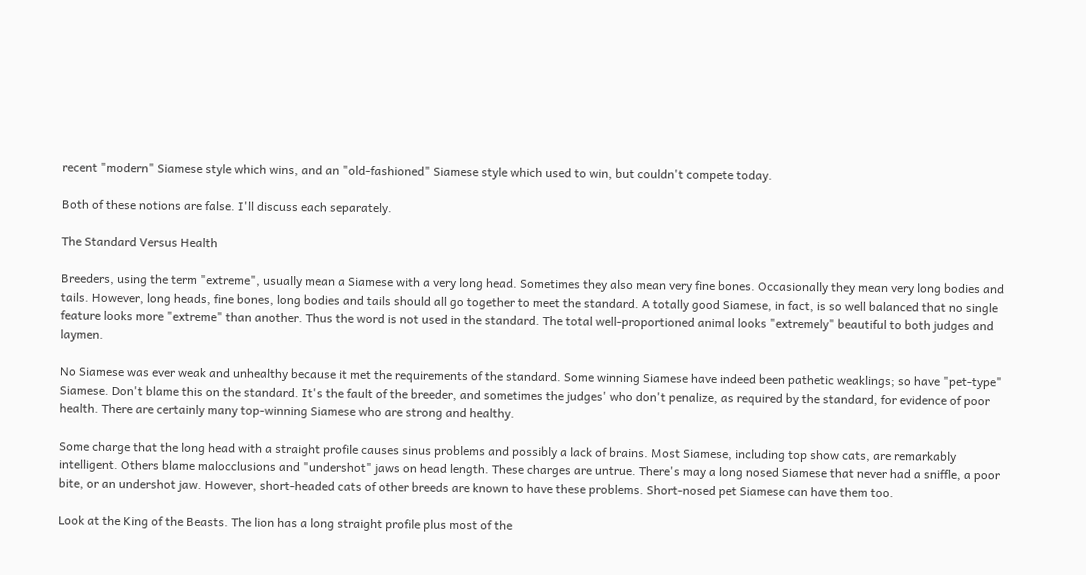recent "modern" Siamese style which wins, and an "old-fashioned" Siamese style which used to win, but couldn't compete today.

Both of these notions are false. I'll discuss each separately.

The Standard Versus Health

Breeders, using the term "extreme", usually mean a Siamese with a very long head. Sometimes they also mean very fine bones. Occasionally they mean very long bodies and tails. However, long heads, fine bones, long bodies and tails should all go together to meet the standard. A totally good Siamese, in fact, is so well balanced that no single feature looks more "extreme" than another. Thus the word is not used in the standard. The total well-proportioned animal looks "extremely" beautiful to both judges and laymen.

No Siamese was ever weak and unhealthy because it met the requirements of the standard. Some winning Siamese have indeed been pathetic weaklings; so have "pet-type" Siamese. Don't blame this on the standard. It's the fault of the breeder, and sometimes the judges' who don't penalize, as required by the standard, for evidence of poor health. There are certainly many top-winning Siamese who are strong and healthy.

Some charge that the long head with a straight profile causes sinus problems and possibly a lack of brains. Most Siamese, including top show cats, are remarkably intelligent. Others blame malocclusions and "undershot" jaws on head length. These charges are untrue. There's may a long nosed Siamese that never had a sniffle, a poor bite, or an undershot jaw. However, short-headed cats of other breeds are known to have these problems. Short-nosed pet Siamese can have them too.

Look at the King of the Beasts. The lion has a long straight profile plus most of the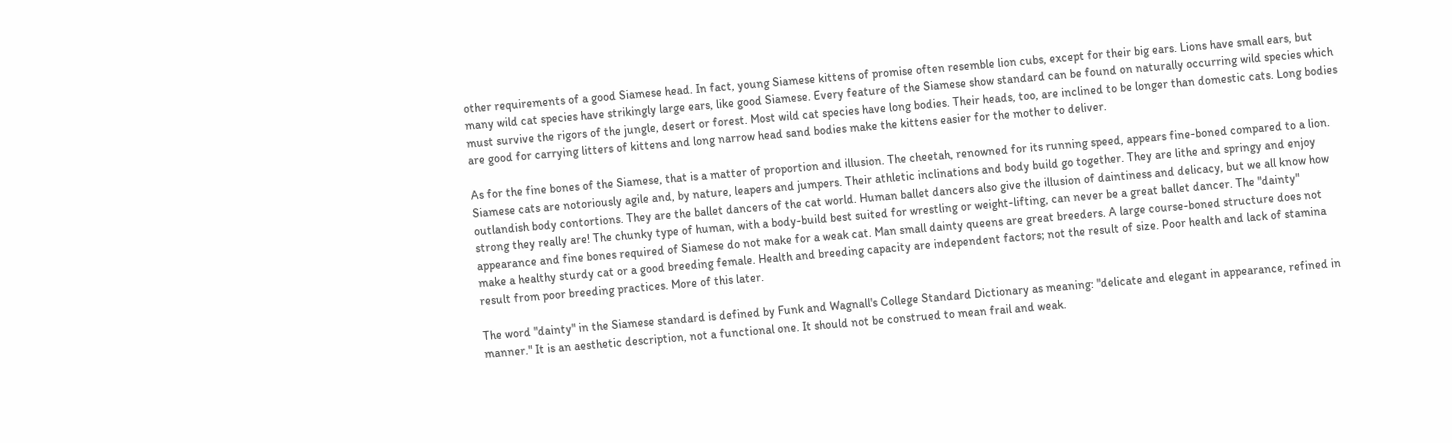other requirements of a good Siamese head. In fact, young Siamese kittens of promise often resemble lion cubs, except for their big ears. Lions have small ears, but many wild cat species have strikingly large ears, like good Siamese. Every feature of the Siamese show standard can be found on naturally occurring wild species which must survive the rigors of the jungle, desert or forest. Most wild cat species have long bodies. Their heads, too, are inclined to be longer than domestic cats. Long bodies are good for carrying litters of kittens and long narrow head sand bodies make the kittens easier for the mother to deliver.

As for the fine bones of the Siamese, that is a matter of proportion and illusion. The cheetah, renowned for its running speed, appears fine-boned compared to a lion. Siamese cats are notoriously agile and, by nature, leapers and jumpers. Their athletic inclinations and body build go together. They are lithe and springy and enjoy outlandish body contortions. They are the ballet dancers of the cat world. Human ballet dancers also give the illusion of daintiness and delicacy, but we all know how strong they really are! The chunky type of human, with a body-build best suited for wrestling or weight-lifting, can never be a great ballet dancer. The "dainty" appearance and fine bones required of Siamese do not make for a weak cat. Man small dainty queens are great breeders. A large course-boned structure does not make a healthy sturdy cat or a good breeding female. Health and breeding capacity are independent factors; not the result of size. Poor health and lack of stamina result from poor breeding practices. More of this later.

The word "dainty" in the Siamese standard is defined by Funk and Wagnall's College Standard Dictionary as meaning: "delicate and elegant in appearance, refined in manner." It is an aesthetic description, not a functional one. It should not be construed to mean frail and weak.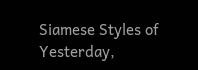Siamese Styles of Yesterday,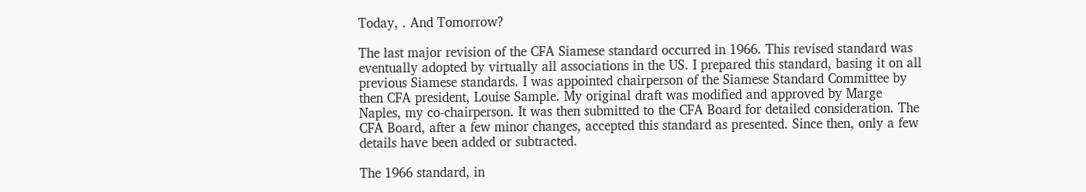Today, . And Tomorrow?

The last major revision of the CFA Siamese standard occurred in 1966. This revised standard was eventually adopted by virtually all associations in the US. I prepared this standard, basing it on all previous Siamese standards. I was appointed chairperson of the Siamese Standard Committee by then CFA president, Louise Sample. My original draft was modified and approved by Marge Naples, my co-chairperson. It was then submitted to the CFA Board for detailed consideration. The CFA Board, after a few minor changes, accepted this standard as presented. Since then, only a few details have been added or subtracted.

The 1966 standard, in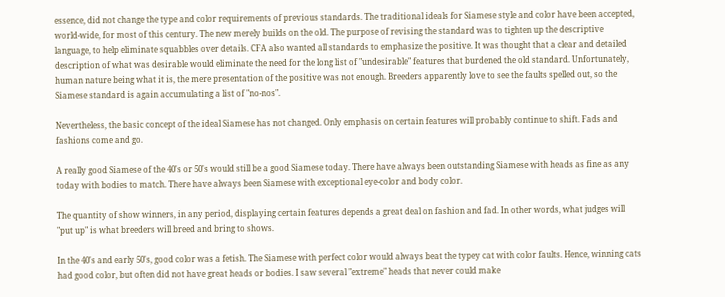essence, did not change the type and color requirements of previous standards. The traditional ideals for Siamese style and color have been accepted, world-wide, for most of this century. The new merely builds on the old. The purpose of revising the standard was to tighten up the descriptive language, to help eliminate squabbles over details. CFA also wanted all standards to emphasize the positive. It was thought that a clear and detailed description of what was desirable would eliminate the need for the long list of "undesirable" features that burdened the old standard. Unfortunately, human nature being what it is, the mere presentation of the positive was not enough. Breeders apparently love to see the faults spelled out, so the Siamese standard is again accumulating a list of "no-nos".

Nevertheless, the basic concept of the ideal Siamese has not changed. Only emphasis on certain features will probably continue to shift. Fads and fashions come and go.

A really good Siamese of the 40's or 50's would still be a good Siamese today. There have always been outstanding Siamese with heads as fine as any today with bodies to match. There have always been Siamese with exceptional eye-color and body color.

The quantity of show winners, in any period, displaying certain features depends a great deal on fashion and fad. In other words, what judges will "put up" is what breeders will breed and bring to shows.

In the 40's and early 50's, good color was a fetish. The Siamese with perfect color would always beat the typey cat with color faults. Hence, winning cats had good color, but often did not have great heads or bodies. I saw several "extreme" heads that never could make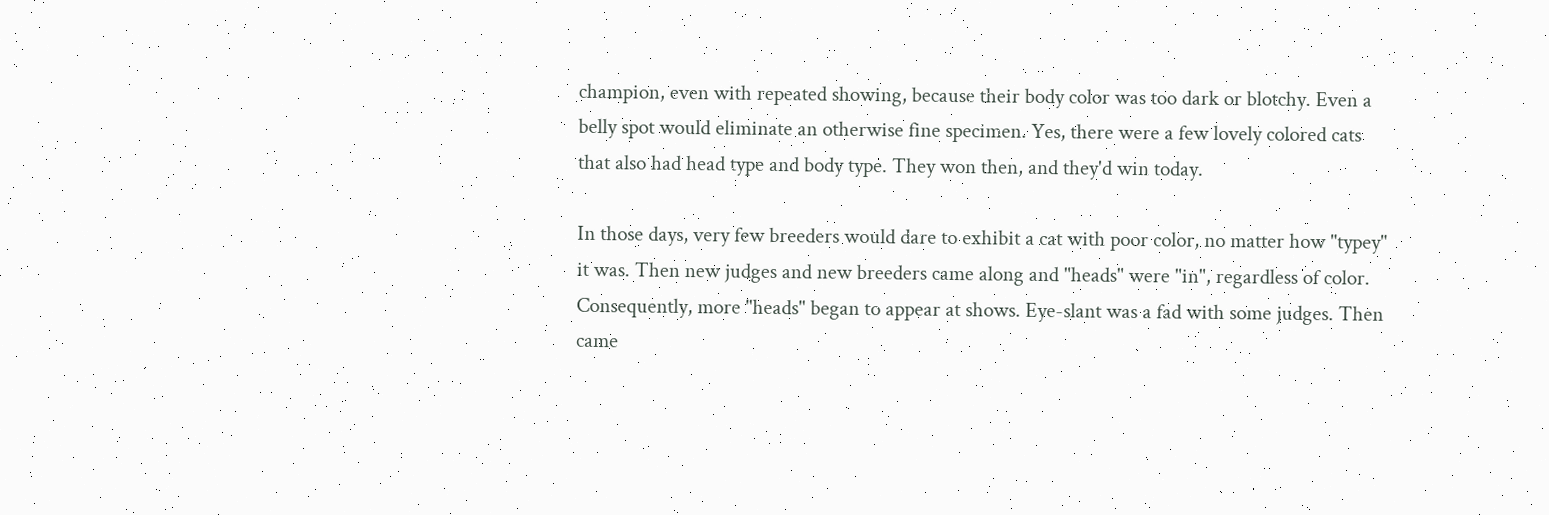champion, even with repeated showing, because their body color was too dark or blotchy. Even a belly spot would eliminate an otherwise fine specimen. Yes, there were a few lovely colored cats that also had head type and body type. They won then, and they'd win today.

In those days, very few breeders would dare to exhibit a cat with poor color, no matter how "typey" it was. Then new judges and new breeders came along and "heads" were "in", regardless of color. Consequently, more "heads" began to appear at shows. Eye-slant was a fad with some judges. Then came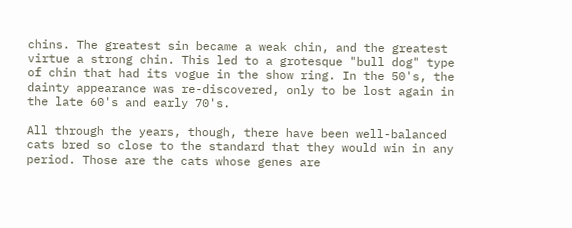chins. The greatest sin became a weak chin, and the greatest virtue a strong chin. This led to a grotesque "bull dog" type of chin that had its vogue in the show ring. In the 50's, the dainty appearance was re-discovered, only to be lost again in the late 60's and early 70's.

All through the years, though, there have been well-balanced cats bred so close to the standard that they would win in any period. Those are the cats whose genes are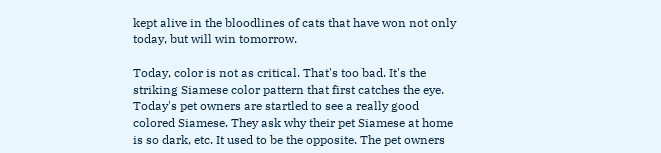kept alive in the bloodlines of cats that have won not only today, but will win tomorrow.

Today, color is not as critical. That's too bad. It's the striking Siamese color pattern that first catches the eye. Today's pet owners are startled to see a really good colored Siamese. They ask why their pet Siamese at home is so dark, etc. It used to be the opposite. The pet owners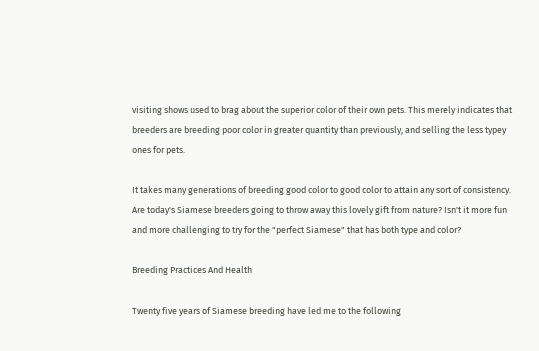visiting shows used to brag about the superior color of their own pets. This merely indicates that breeders are breeding poor color in greater quantity than previously, and selling the less typey ones for pets.

It takes many generations of breeding good color to good color to attain any sort of consistency. Are today's Siamese breeders going to throw away this lovely gift from nature? Isn't it more fun and more challenging to try for the "perfect Siamese" that has both type and color?

Breeding Practices And Health

Twenty five years of Siamese breeding have led me to the following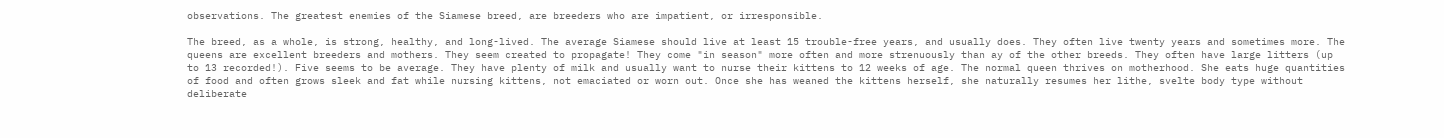observations. The greatest enemies of the Siamese breed, are breeders who are impatient, or irresponsible.

The breed, as a whole, is strong, healthy, and long-lived. The average Siamese should live at least 15 trouble-free years, and usually does. They often live twenty years and sometimes more. The queens are excellent breeders and mothers. They seem created to propagate! They come "in season" more often and more strenuously than ay of the other breeds. They often have large litters (up to 13 recorded!). Five seems to be average. They have plenty of milk and usually want to nurse their kittens to 12 weeks of age. The normal queen thrives on motherhood. She eats huge quantities of food and often grows sleek and fat while nursing kittens, not emaciated or worn out. Once she has weaned the kittens herself, she naturally resumes her lithe, svelte body type without deliberate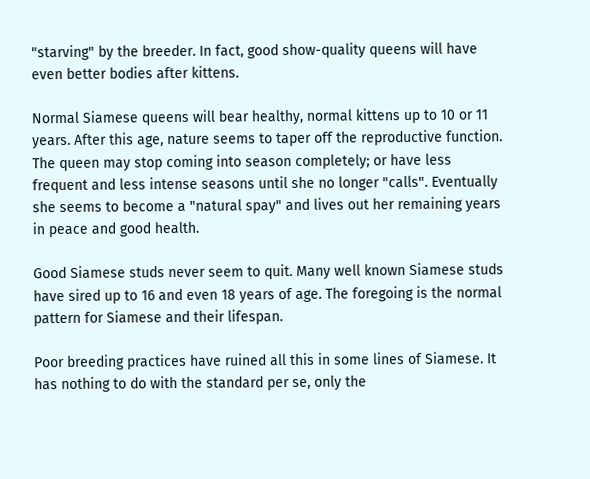"starving" by the breeder. In fact, good show-quality queens will have even better bodies after kittens.

Normal Siamese queens will bear healthy, normal kittens up to 10 or 11 years. After this age, nature seems to taper off the reproductive function. The queen may stop coming into season completely; or have less frequent and less intense seasons until she no longer "calls". Eventually she seems to become a "natural spay" and lives out her remaining years in peace and good health.

Good Siamese studs never seem to quit. Many well known Siamese studs have sired up to 16 and even 18 years of age. The foregoing is the normal pattern for Siamese and their lifespan.

Poor breeding practices have ruined all this in some lines of Siamese. It has nothing to do with the standard per se, only the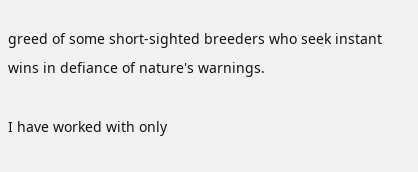greed of some short-sighted breeders who seek instant wins in defiance of nature's warnings.

I have worked with only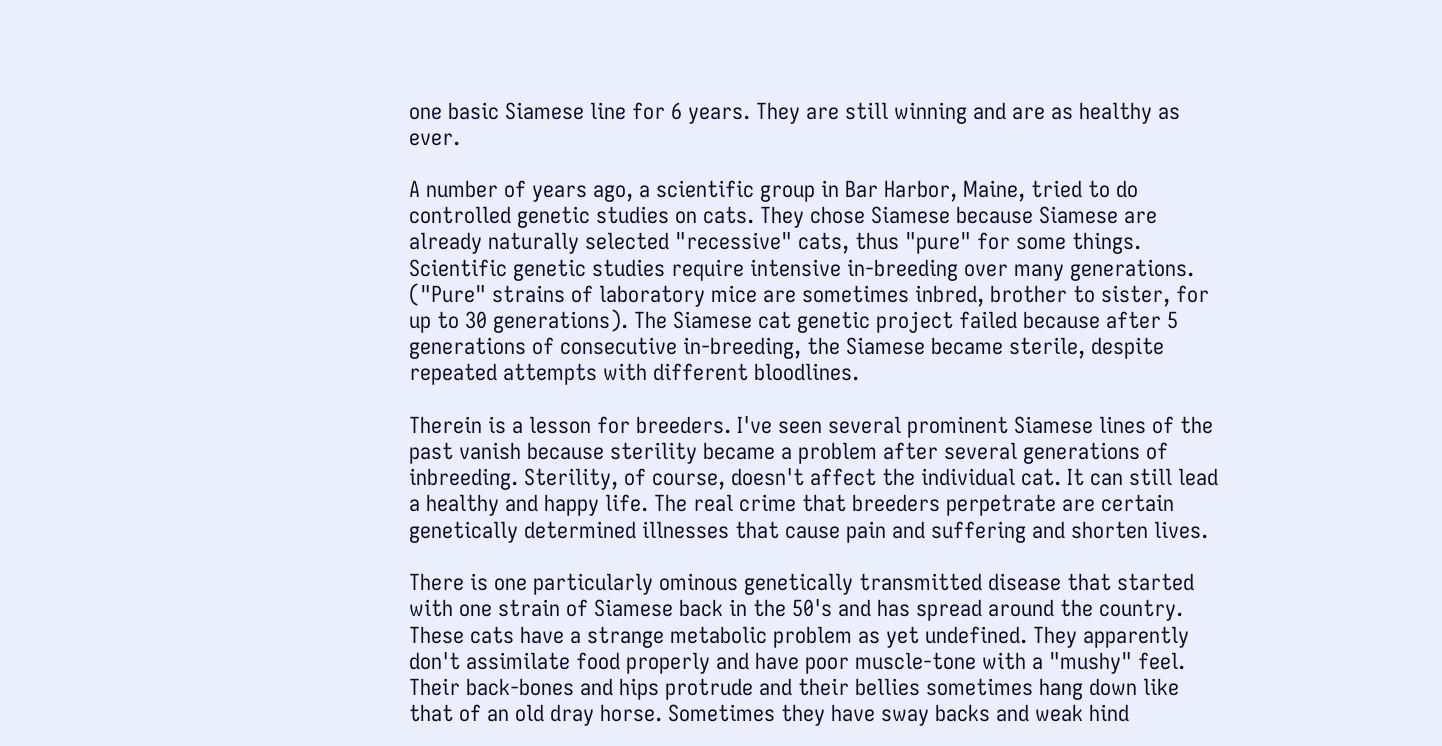one basic Siamese line for 6 years. They are still winning and are as healthy as ever.

A number of years ago, a scientific group in Bar Harbor, Maine, tried to do controlled genetic studies on cats. They chose Siamese because Siamese are already naturally selected "recessive" cats, thus "pure" for some things. Scientific genetic studies require intensive in-breeding over many generations. ("Pure" strains of laboratory mice are sometimes inbred, brother to sister, for up to 30 generations). The Siamese cat genetic project failed because after 5 generations of consecutive in-breeding, the Siamese became sterile, despite repeated attempts with different bloodlines.

Therein is a lesson for breeders. I've seen several prominent Siamese lines of the past vanish because sterility became a problem after several generations of inbreeding. Sterility, of course, doesn't affect the individual cat. It can still lead a healthy and happy life. The real crime that breeders perpetrate are certain genetically determined illnesses that cause pain and suffering and shorten lives.

There is one particularly ominous genetically transmitted disease that started with one strain of Siamese back in the 50's and has spread around the country. These cats have a strange metabolic problem as yet undefined. They apparently don't assimilate food properly and have poor muscle-tone with a "mushy" feel. Their back-bones and hips protrude and their bellies sometimes hang down like that of an old dray horse. Sometimes they have sway backs and weak hind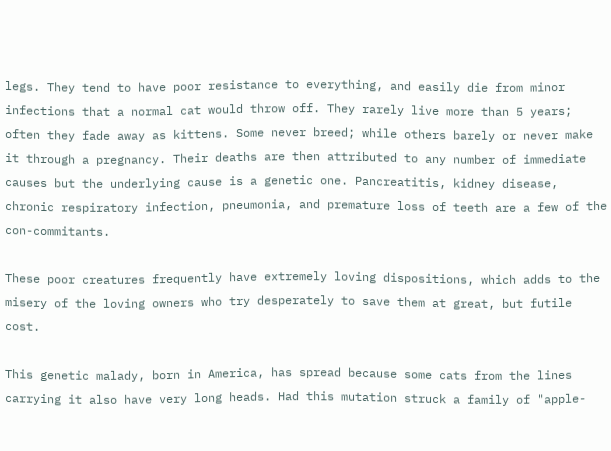legs. They tend to have poor resistance to everything, and easily die from minor infections that a normal cat would throw off. They rarely live more than 5 years; often they fade away as kittens. Some never breed; while others barely or never make it through a pregnancy. Their deaths are then attributed to any number of immediate causes but the underlying cause is a genetic one. Pancreatitis, kidney disease, chronic respiratory infection, pneumonia, and premature loss of teeth are a few of the con-commitants.

These poor creatures frequently have extremely loving dispositions, which adds to the misery of the loving owners who try desperately to save them at great, but futile cost.

This genetic malady, born in America, has spread because some cats from the lines carrying it also have very long heads. Had this mutation struck a family of "apple-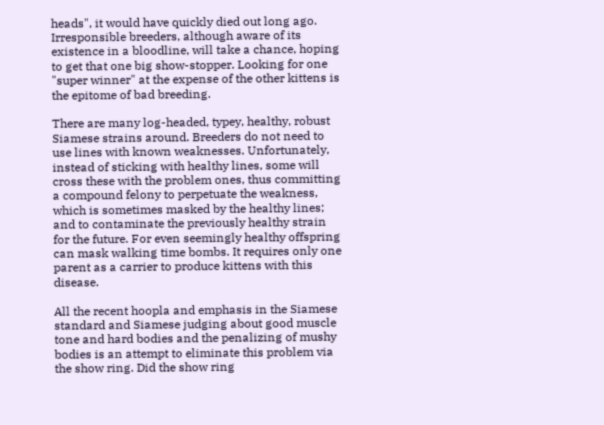heads", it would have quickly died out long ago. Irresponsible breeders, although aware of its existence in a bloodline, will take a chance, hoping to get that one big show-stopper. Looking for one "super winner" at the expense of the other kittens is the epitome of bad breeding.

There are many log-headed, typey, healthy, robust Siamese strains around. Breeders do not need to use lines with known weaknesses. Unfortunately, instead of sticking with healthy lines, some will cross these with the problem ones, thus committing a compound felony to perpetuate the weakness, which is sometimes masked by the healthy lines; and to contaminate the previously healthy strain for the future. For even seemingly healthy offspring can mask walking time bombs. It requires only one parent as a carrier to produce kittens with this disease.

All the recent hoopla and emphasis in the Siamese standard and Siamese judging about good muscle tone and hard bodies and the penalizing of mushy bodies is an attempt to eliminate this problem via the show ring. Did the show ring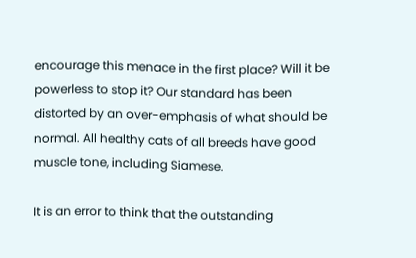encourage this menace in the first place? Will it be powerless to stop it? Our standard has been distorted by an over-emphasis of what should be normal. All healthy cats of all breeds have good muscle tone, including Siamese.

It is an error to think that the outstanding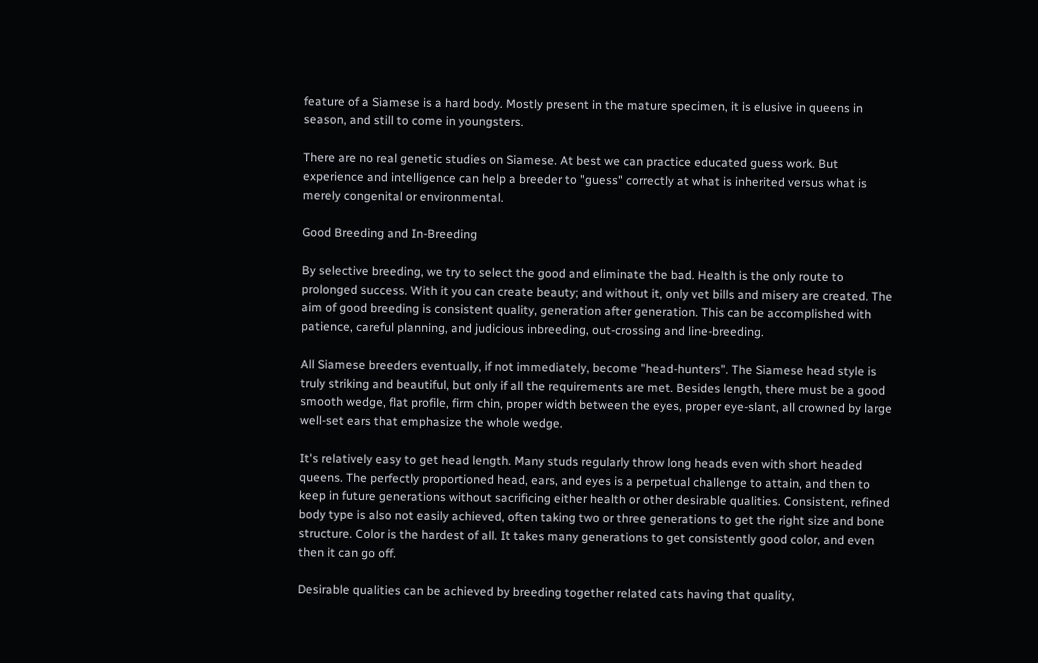feature of a Siamese is a hard body. Mostly present in the mature specimen, it is elusive in queens in season, and still to come in youngsters.

There are no real genetic studies on Siamese. At best we can practice educated guess work. But experience and intelligence can help a breeder to "guess" correctly at what is inherited versus what is merely congenital or environmental.

Good Breeding and In-Breeding

By selective breeding, we try to select the good and eliminate the bad. Health is the only route to prolonged success. With it you can create beauty; and without it, only vet bills and misery are created. The aim of good breeding is consistent quality, generation after generation. This can be accomplished with patience, careful planning, and judicious inbreeding, out-crossing and line-breeding.

All Siamese breeders eventually, if not immediately, become "head-hunters". The Siamese head style is truly striking and beautiful, but only if all the requirements are met. Besides length, there must be a good smooth wedge, flat profile, firm chin, proper width between the eyes, proper eye-slant, all crowned by large well-set ears that emphasize the whole wedge.

It's relatively easy to get head length. Many studs regularly throw long heads even with short headed queens. The perfectly proportioned head, ears, and eyes is a perpetual challenge to attain, and then to keep in future generations without sacrificing either health or other desirable qualities. Consistent, refined body type is also not easily achieved, often taking two or three generations to get the right size and bone structure. Color is the hardest of all. It takes many generations to get consistently good color, and even then it can go off.

Desirable qualities can be achieved by breeding together related cats having that quality,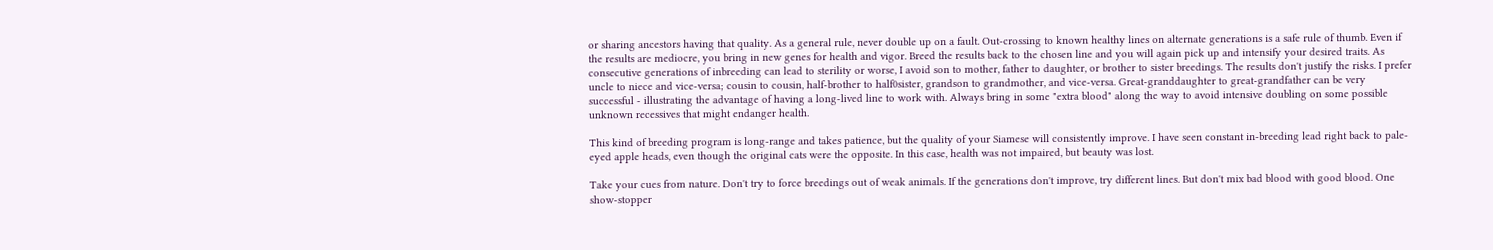or sharing ancestors having that quality. As a general rule, never double up on a fault. Out-crossing to known healthy lines on alternate generations is a safe rule of thumb. Even if the results are mediocre, you bring in new genes for health and vigor. Breed the results back to the chosen line and you will again pick up and intensify your desired traits. As consecutive generations of inbreeding can lead to sterility or worse, I avoid son to mother, father to daughter, or brother to sister breedings. The results don't justify the risks. I prefer uncle to niece and vice-versa; cousin to cousin, half-brother to half0sister, grandson to grandmother, and vice-versa. Great-granddaughter to great-grandfather can be very successful - illustrating the advantage of having a long-lived line to work with. Always bring in some "extra blood" along the way to avoid intensive doubling on some possible unknown recessives that might endanger health.

This kind of breeding program is long-range and takes patience, but the quality of your Siamese will consistently improve. I have seen constant in-breeding lead right back to pale-eyed apple heads, even though the original cats were the opposite. In this case, health was not impaired, but beauty was lost.

Take your cues from nature. Don't try to force breedings out of weak animals. If the generations don't improve, try different lines. But don't mix bad blood with good blood. One show-stopper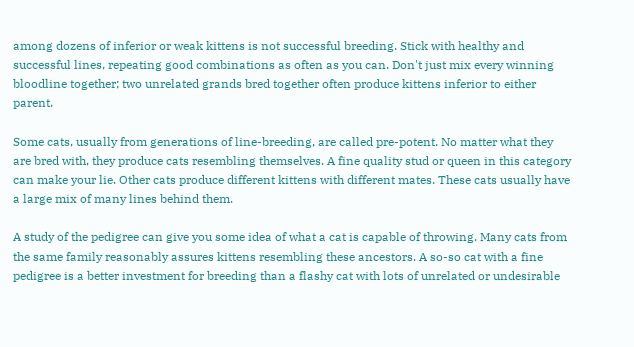among dozens of inferior or weak kittens is not successful breeding. Stick with healthy and successful lines, repeating good combinations as often as you can. Don't just mix every winning bloodline together; two unrelated grands bred together often produce kittens inferior to either parent.

Some cats, usually from generations of line-breeding, are called pre-potent. No matter what they are bred with, they produce cats resembling themselves. A fine quality stud or queen in this category can make your lie. Other cats produce different kittens with different mates. These cats usually have a large mix of many lines behind them.

A study of the pedigree can give you some idea of what a cat is capable of throwing. Many cats from the same family reasonably assures kittens resembling these ancestors. A so-so cat with a fine pedigree is a better investment for breeding than a flashy cat with lots of unrelated or undesirable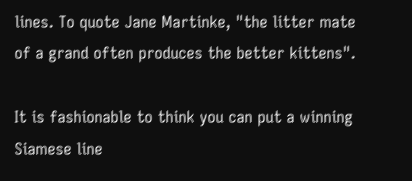lines. To quote Jane Martinke, "the litter mate of a grand often produces the better kittens".

It is fashionable to think you can put a winning Siamese line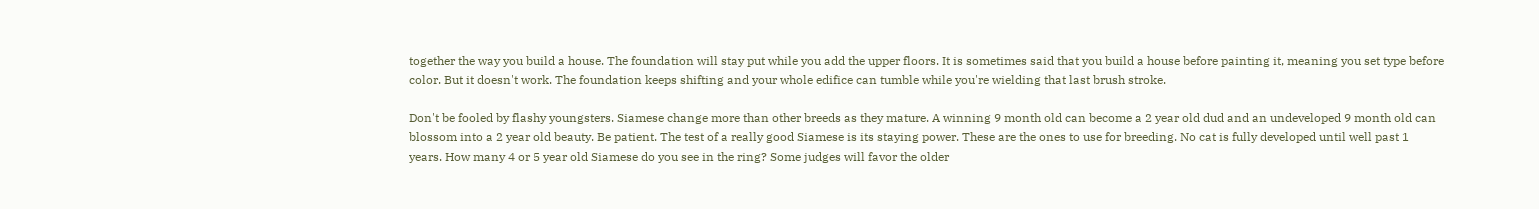together the way you build a house. The foundation will stay put while you add the upper floors. It is sometimes said that you build a house before painting it, meaning you set type before color. But it doesn't work. The foundation keeps shifting and your whole edifice can tumble while you're wielding that last brush stroke.

Don't be fooled by flashy youngsters. Siamese change more than other breeds as they mature. A winning 9 month old can become a 2 year old dud and an undeveloped 9 month old can blossom into a 2 year old beauty. Be patient. The test of a really good Siamese is its staying power. These are the ones to use for breeding. No cat is fully developed until well past 1 years. How many 4 or 5 year old Siamese do you see in the ring? Some judges will favor the older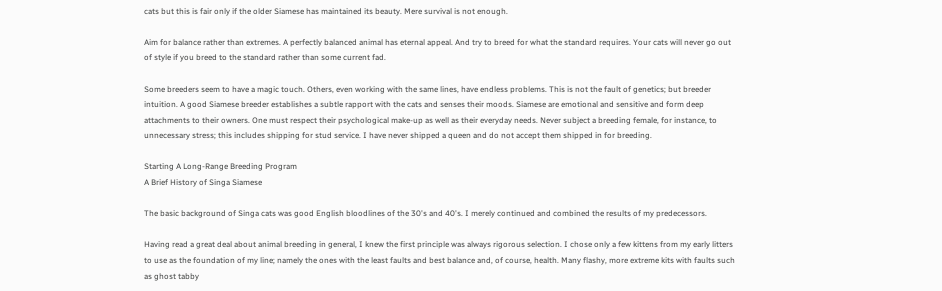cats but this is fair only if the older Siamese has maintained its beauty. Mere survival is not enough.

Aim for balance rather than extremes. A perfectly balanced animal has eternal appeal. And try to breed for what the standard requires. Your cats will never go out of style if you breed to the standard rather than some current fad.

Some breeders seem to have a magic touch. Others, even working with the same lines, have endless problems. This is not the fault of genetics; but breeder intuition. A good Siamese breeder establishes a subtle rapport with the cats and senses their moods. Siamese are emotional and sensitive and form deep attachments to their owners. One must respect their psychological make-up as well as their everyday needs. Never subject a breeding female, for instance, to unnecessary stress; this includes shipping for stud service. I have never shipped a queen and do not accept them shipped in for breeding.

Starting A Long-Range Breeding Program
A Brief History of Singa Siamese

The basic background of Singa cats was good English bloodlines of the 30's and 40's. I merely continued and combined the results of my predecessors.

Having read a great deal about animal breeding in general, I knew the first principle was always rigorous selection. I chose only a few kittens from my early litters to use as the foundation of my line; namely the ones with the least faults and best balance and, of course, health. Many flashy, more extreme kits with faults such as ghost tabby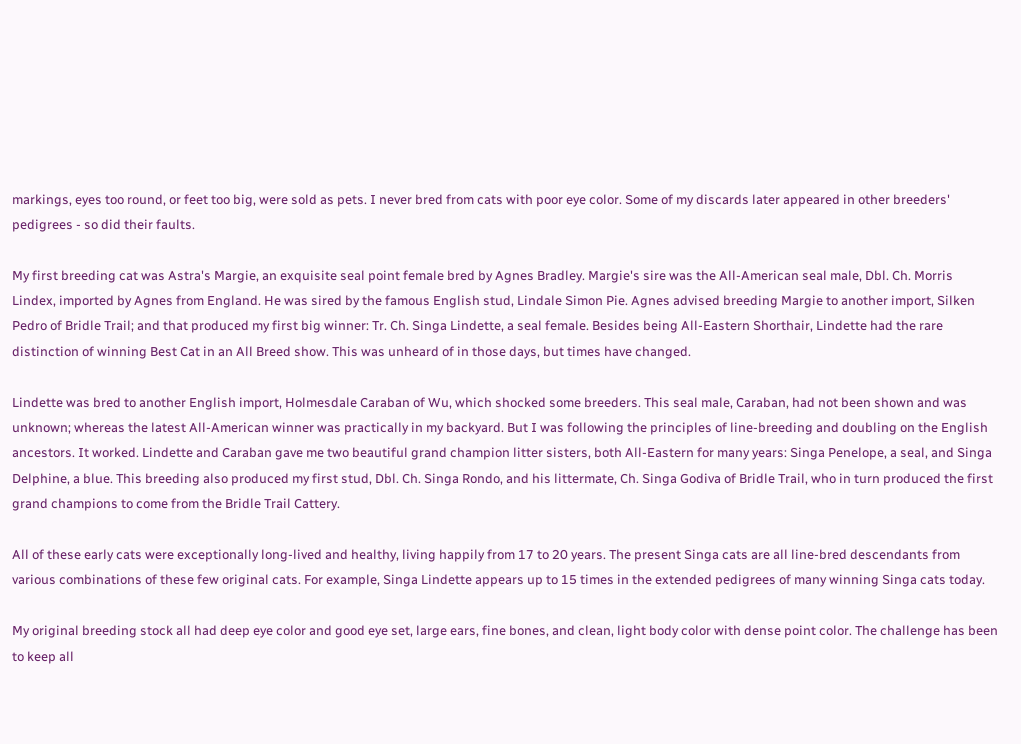markings, eyes too round, or feet too big, were sold as pets. I never bred from cats with poor eye color. Some of my discards later appeared in other breeders' pedigrees - so did their faults.

My first breeding cat was Astra's Margie, an exquisite seal point female bred by Agnes Bradley. Margie's sire was the All-American seal male, Dbl. Ch. Morris Lindex, imported by Agnes from England. He was sired by the famous English stud, Lindale Simon Pie. Agnes advised breeding Margie to another import, Silken Pedro of Bridle Trail; and that produced my first big winner: Tr. Ch. Singa Lindette, a seal female. Besides being All-Eastern Shorthair, Lindette had the rare distinction of winning Best Cat in an All Breed show. This was unheard of in those days, but times have changed.

Lindette was bred to another English import, Holmesdale Caraban of Wu, which shocked some breeders. This seal male, Caraban, had not been shown and was unknown; whereas the latest All-American winner was practically in my backyard. But I was following the principles of line-breeding and doubling on the English ancestors. It worked. Lindette and Caraban gave me two beautiful grand champion litter sisters, both All-Eastern for many years: Singa Penelope, a seal, and Singa Delphine, a blue. This breeding also produced my first stud, Dbl. Ch. Singa Rondo, and his littermate, Ch. Singa Godiva of Bridle Trail, who in turn produced the first grand champions to come from the Bridle Trail Cattery.

All of these early cats were exceptionally long-lived and healthy, living happily from 17 to 20 years. The present Singa cats are all line-bred descendants from various combinations of these few original cats. For example, Singa Lindette appears up to 15 times in the extended pedigrees of many winning Singa cats today.

My original breeding stock all had deep eye color and good eye set, large ears, fine bones, and clean, light body color with dense point color. The challenge has been to keep all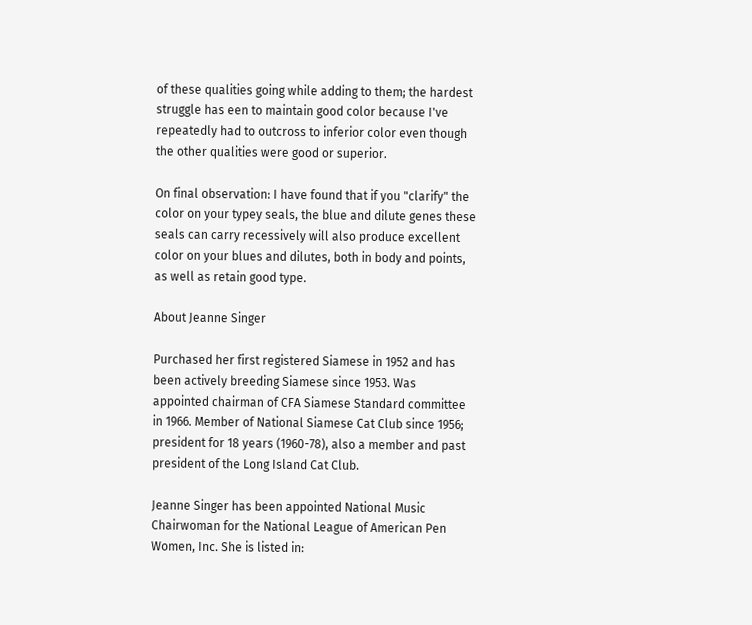of these qualities going while adding to them; the hardest struggle has een to maintain good color because I've repeatedly had to outcross to inferior color even though the other qualities were good or superior.

On final observation: I have found that if you "clarify" the color on your typey seals, the blue and dilute genes these seals can carry recessively will also produce excellent color on your blues and dilutes, both in body and points, as well as retain good type.

About Jeanne Singer

Purchased her first registered Siamese in 1952 and has been actively breeding Siamese since 1953. Was appointed chairman of CFA Siamese Standard committee in 1966. Member of National Siamese Cat Club since 1956; president for 18 years (1960-78), also a member and past president of the Long Island Cat Club.

Jeanne Singer has been appointed National Music Chairwoman for the National League of American Pen Women, Inc. She is listed in: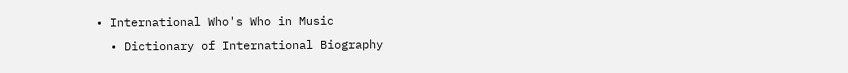• International Who's Who in Music
  • Dictionary of International Biography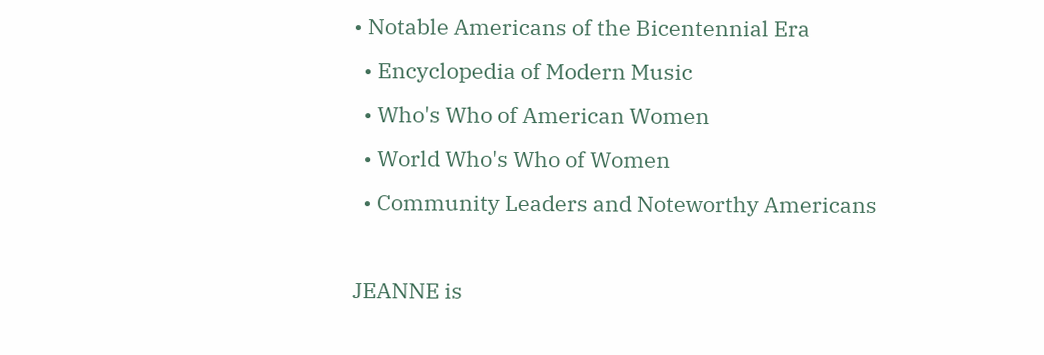• Notable Americans of the Bicentennial Era
  • Encyclopedia of Modern Music
  • Who's Who of American Women
  • World Who's Who of Women
  • Community Leaders and Noteworthy Americans

JEANNE is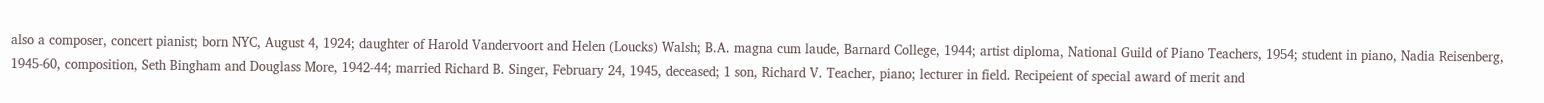also a composer, concert pianist; born NYC, August 4, 1924; daughter of Harold Vandervoort and Helen (Loucks) Walsh; B.A. magna cum laude, Barnard College, 1944; artist diploma, National Guild of Piano Teachers, 1954; student in piano, Nadia Reisenberg, 1945-60, composition, Seth Bingham and Douglass More, 1942-44; married Richard B. Singer, February 24, 1945, deceased; 1 son, Richard V. Teacher, piano; lecturer in field. Recipeient of special award of merit and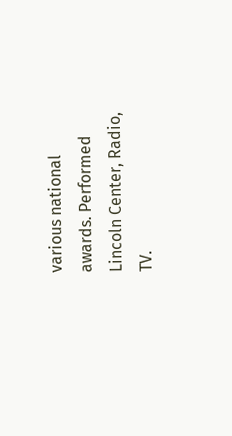various national awards. Performed Lincoln Center, Radio, TV.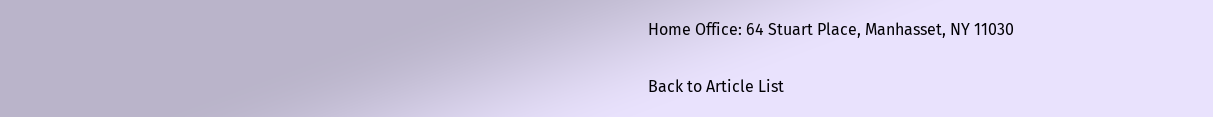Home Office: 64 Stuart Place, Manhasset, NY 11030


Back to Article List